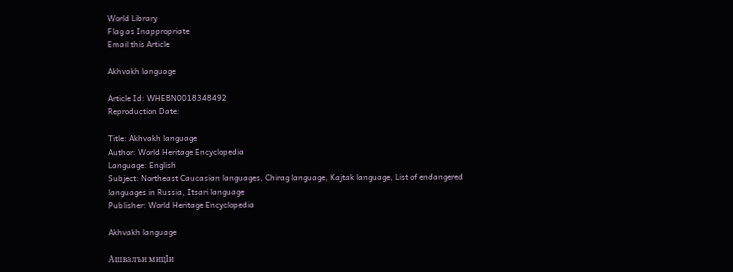World Library
Flag as Inappropriate
Email this Article

Akhvakh language

Article Id: WHEBN0018348492
Reproduction Date:

Title: Akhvakh language
Author: World Heritage Encyclopedia
Language: English
Subject: Northeast Caucasian languages, Chirag language, Kajtak language, List of endangered languages in Russia, Itsari language
Publisher: World Heritage Encyclopedia

Akhvakh language

Ашвaлъи мицIи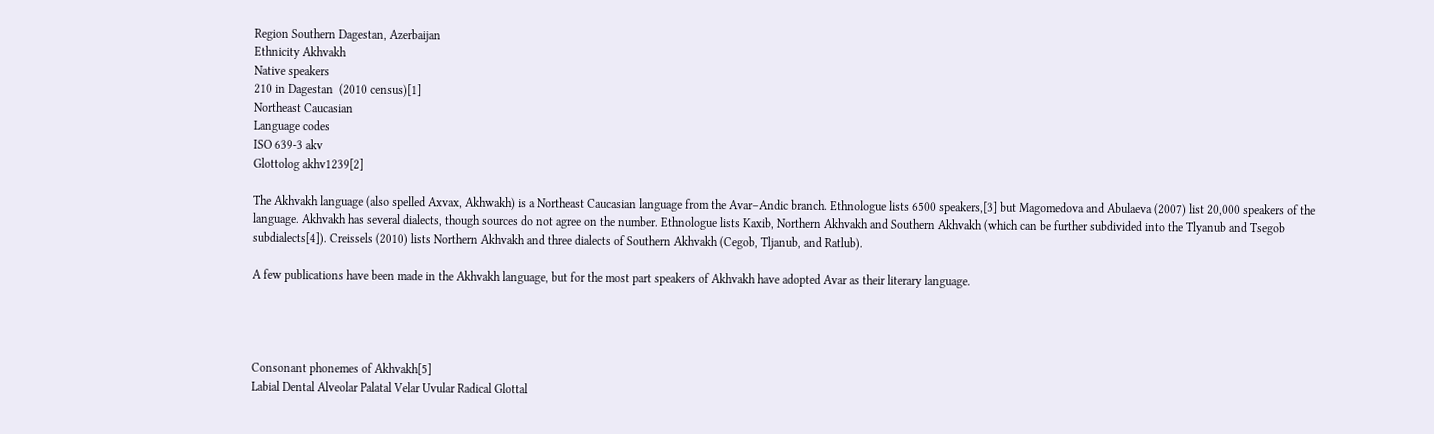Region Southern Dagestan, Azerbaijan
Ethnicity Akhvakh
Native speakers
210 in Dagestan  (2010 census)[1]
Northeast Caucasian
Language codes
ISO 639-3 akv
Glottolog akhv1239[2]

The Akhvakh language (also spelled Axvax, Akhwakh) is a Northeast Caucasian language from the Avar–Andic branch. Ethnologue lists 6500 speakers,[3] but Magomedova and Abulaeva (2007) list 20,000 speakers of the language. Akhvakh has several dialects, though sources do not agree on the number. Ethnologue lists Kaxib, Northern Akhvakh and Southern Akhvakh (which can be further subdivided into the Tlyanub and Tsegob subdialects[4]). Creissels (2010) lists Northern Akhvakh and three dialects of Southern Akhvakh (Cegob, Tljanub, and Ratlub).

A few publications have been made in the Akhvakh language, but for the most part speakers of Akhvakh have adopted Avar as their literary language.




Consonant phonemes of Akhvakh[5]
Labial Dental Alveolar Palatal Velar Uvular Radical Glottal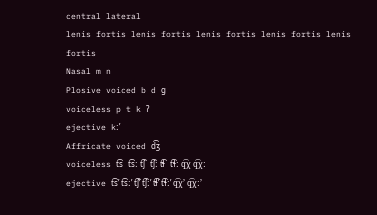central lateral
lenis fortis lenis fortis lenis fortis lenis fortis lenis fortis
Nasal m n
Plosive voiced b d ɡ
voiceless p t k ʔ
ejective kːʼ
Affricate voiced d͡ʒ
voiceless t͡s t͡sː t͡ʃ t͡ʃː t͡ɬ t͡ɬː q͡χ q͡χː
ejective t͡sʼ t͡sːʼ t͡ʃʼ t͡ʃːʼ t͡ɬʼ t͡ɬːʼ q͡χʼ q͡χːʼ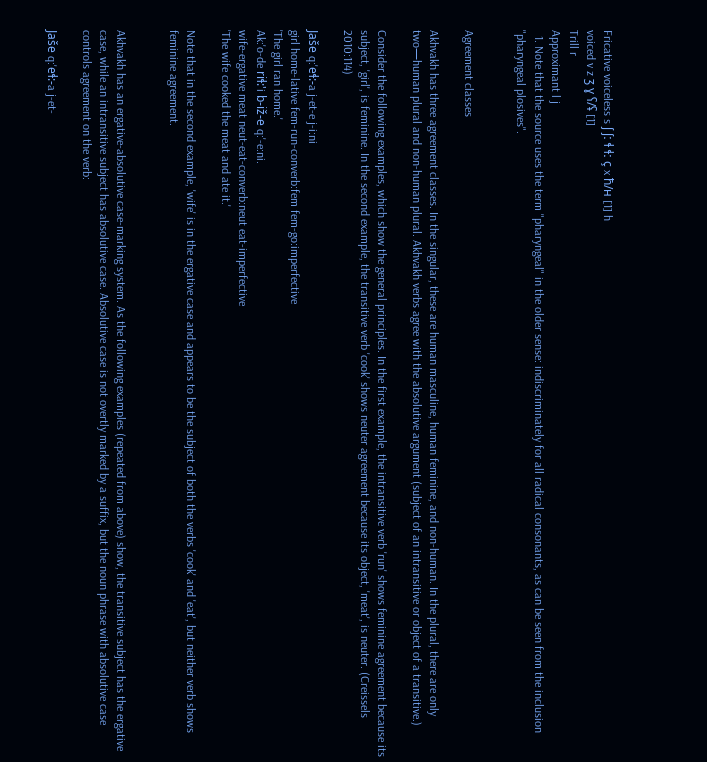Fricative voiceless s ʃ ʃː ɬ ɬː ç x ħ/ʜ [1] h
voiced v z ʒ ɣ ʕ/ʢ [1]
Trill r
Approximant l j
  1. Note that the source uses the term "pharyngeal" in the older sense: indiscriminately for all radical consonants, as can be seen from the inclusion "pharyngeal plosives".


Agreement classes

Akhvakh has three agreement classes. In the singular, these are human masculine, human feminine, and non-human. In the plural, there are only two—human plural and non-human plural. Akhvakh verbs agree with the absolutive argument (subject of an intransitive or object of a transitive.)

Consider the following examples, which show the general principles. In the first example, the intransitive verb 'run' shows feminine agreement because its subject, 'girl', is feminine. In the second example, the transitive verb 'cook' shows neuter agreement because its object, 'meat', is neuter. (Creissels 2010:114)

Jaše q:'eɬ:-a j-et-e j-i:ni
girl home-lative fem-run-converb:fem fem-go:imperfective
'The girl ran home.'
Ak:'o-de riɬ:'i b-iž-e q:'-e:ni.
wife-ergative meat neut-eat-converb:neut eat-imperfective
'The wife cooked the meat and ate it.'

Note that in the second example, 'wife' is in the ergative case and appears to be the subject of both the verbs 'cook' and 'eat', but neither verb shows feminine agreement.


Akhvakh has an ergative-absolutive case-marking system. As the following examples (repeated from above) show, the transitive subject has the ergative case, while an intransitive subject has absolutive case. Absolutive case is not overtly marked by a suffix, but the noun phrase with absolutive case controls agreement on the verb:

Jaše q:'eɬ:-a j-et-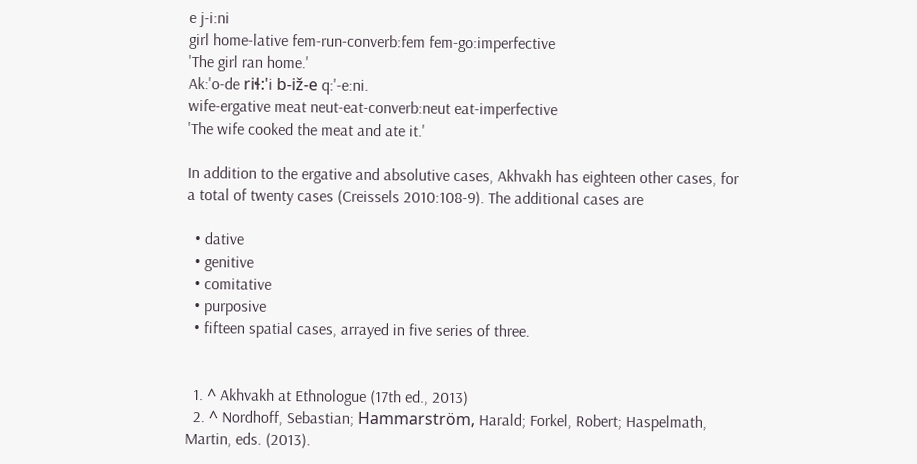e j-i:ni
girl home-lative fem-run-converb:fem fem-go:imperfective
'The girl ran home.'
Ak:'o-de riɬ:'i b-iž-e q:'-e:ni.
wife-ergative meat neut-eat-converb:neut eat-imperfective
'The wife cooked the meat and ate it.'

In addition to the ergative and absolutive cases, Akhvakh has eighteen other cases, for a total of twenty cases (Creissels 2010:108-9). The additional cases are

  • dative
  • genitive
  • comitative
  • purposive
  • fifteen spatial cases, arrayed in five series of three.


  1. ^ Akhvakh at Ethnologue (17th ed., 2013)
  2. ^ Nordhoff, Sebastian; Hammarström, Harald; Forkel, Robert; Haspelmath, Martin, eds. (2013).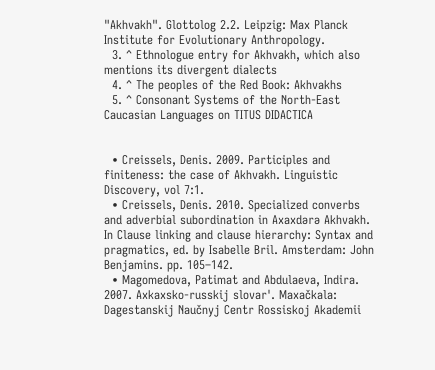"Akhvakh". Glottolog 2.2. Leipzig: Max Planck Institute for Evolutionary Anthropology.
  3. ^ Ethnologue entry for Akhvakh, which also mentions its divergent dialects
  4. ^ The peoples of the Red Book: Akhvakhs
  5. ^ Consonant Systems of the North-East Caucasian Languages on TITUS DIDACTICA


  • Creissels, Denis. 2009. Participles and finiteness: the case of Akhvakh. Linguistic Discovery, vol 7:1.
  • Creissels, Denis. 2010. Specialized converbs and adverbial subordination in Axaxdərə Akhvakh. In Clause linking and clause hierarchy: Syntax and pragmatics, ed. by Isabelle Bril. Amsterdam: John Benjamins. pp. 105–142.
  • Magomedova, Patimat and Abdulaeva, Indira. 2007. Axkaxsko-russkij slovar'. Maxačkala: Dagestanskij Naučnyj Centr Rossiskoj Akademii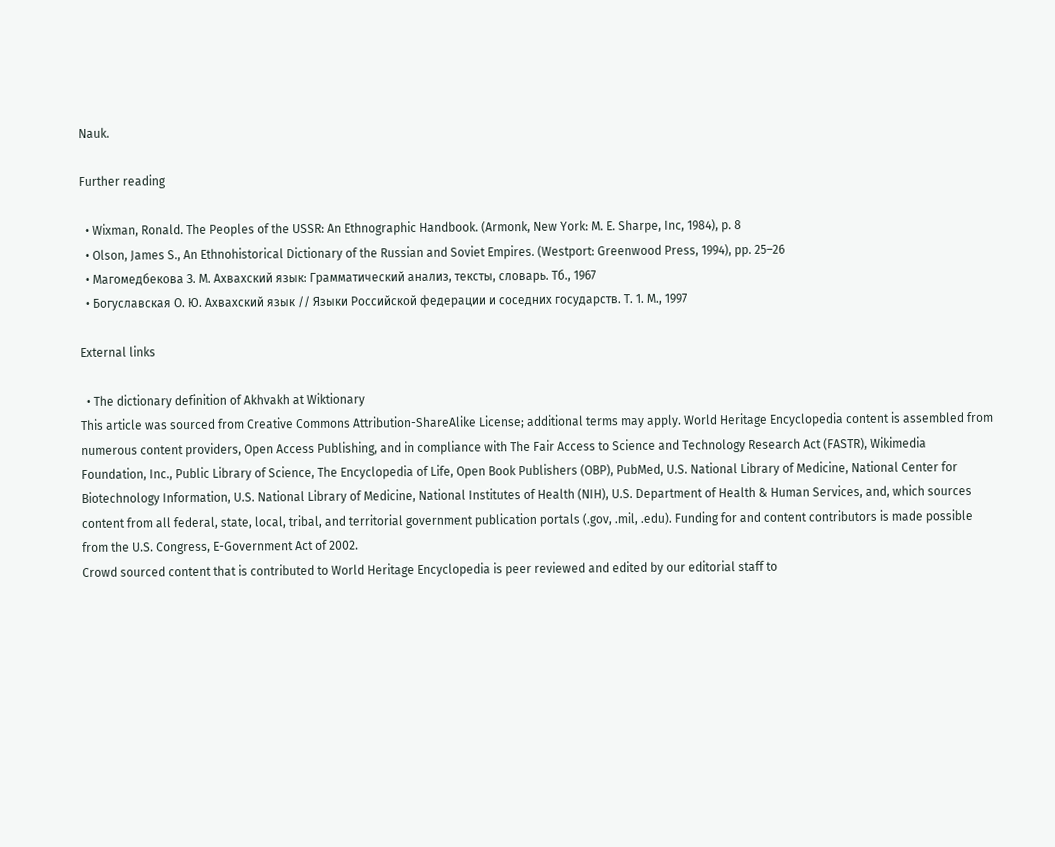Nauk.

Further reading

  • Wixman, Ronald. The Peoples of the USSR: An Ethnographic Handbook. (Armonk, New York: M. E. Sharpe, Inc, 1984), p. 8
  • Olson, James S., An Ethnohistorical Dictionary of the Russian and Soviet Empires. (Westport: Greenwood Press, 1994), pp. 25–26
  • Магомедбекова З. М. Ахвахский язык: Грамматический анализ, тексты, словарь. Тб., 1967
  • Богуславская О. Ю. Ахвахский язык // Языки Российской федерации и соседних государств. Т. 1. М., 1997

External links

  • The dictionary definition of Akhvakh at Wiktionary
This article was sourced from Creative Commons Attribution-ShareAlike License; additional terms may apply. World Heritage Encyclopedia content is assembled from numerous content providers, Open Access Publishing, and in compliance with The Fair Access to Science and Technology Research Act (FASTR), Wikimedia Foundation, Inc., Public Library of Science, The Encyclopedia of Life, Open Book Publishers (OBP), PubMed, U.S. National Library of Medicine, National Center for Biotechnology Information, U.S. National Library of Medicine, National Institutes of Health (NIH), U.S. Department of Health & Human Services, and, which sources content from all federal, state, local, tribal, and territorial government publication portals (.gov, .mil, .edu). Funding for and content contributors is made possible from the U.S. Congress, E-Government Act of 2002.
Crowd sourced content that is contributed to World Heritage Encyclopedia is peer reviewed and edited by our editorial staff to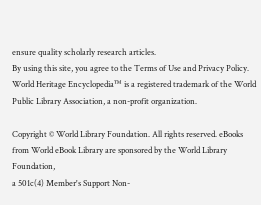ensure quality scholarly research articles.
By using this site, you agree to the Terms of Use and Privacy Policy. World Heritage Encyclopedia™ is a registered trademark of the World Public Library Association, a non-profit organization.

Copyright © World Library Foundation. All rights reserved. eBooks from World eBook Library are sponsored by the World Library Foundation,
a 501c(4) Member's Support Non-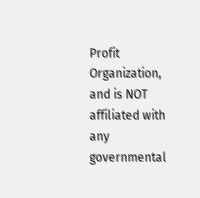Profit Organization, and is NOT affiliated with any governmental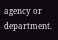agency or department.